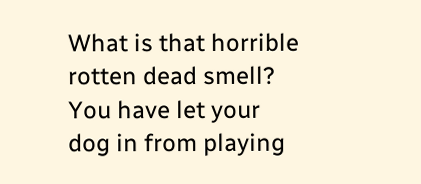What is that horrible rotten dead smell? You have let your dog in from playing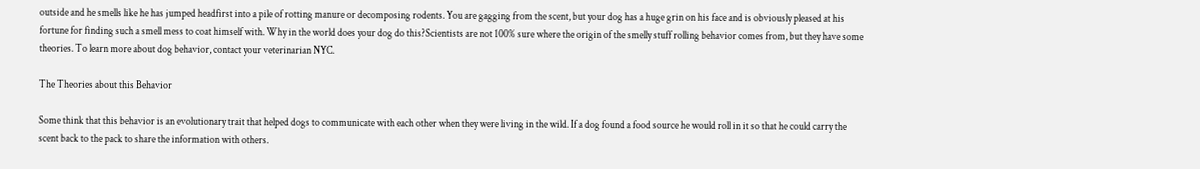outside and he smells like he has jumped headfirst into a pile of rotting manure or decomposing rodents. You are gagging from the scent, but your dog has a huge grin on his face and is obviously pleased at his fortune for finding such a smell mess to coat himself with. Why in the world does your dog do this?Scientists are not 100% sure where the origin of the smelly stuff rolling behavior comes from, but they have some theories. To learn more about dog behavior, contact your veterinarian NYC.

The Theories about this Behavior

Some think that this behavior is an evolutionary trait that helped dogs to communicate with each other when they were living in the wild. If a dog found a food source he would roll in it so that he could carry the scent back to the pack to share the information with others.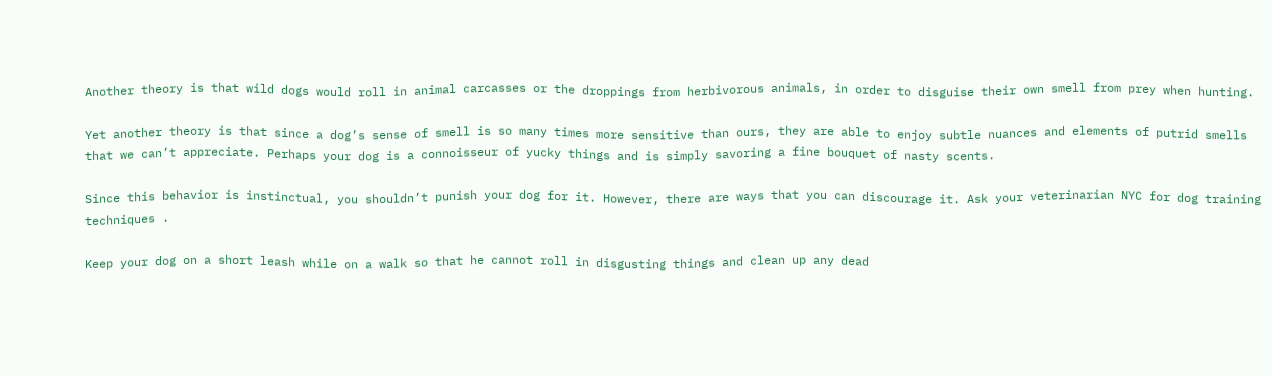Another theory is that wild dogs would roll in animal carcasses or the droppings from herbivorous animals, in order to disguise their own smell from prey when hunting.

Yet another theory is that since a dog’s sense of smell is so many times more sensitive than ours, they are able to enjoy subtle nuances and elements of putrid smells that we can’t appreciate. Perhaps your dog is a connoisseur of yucky things and is simply savoring a fine bouquet of nasty scents.

Since this behavior is instinctual, you shouldn’t punish your dog for it. However, there are ways that you can discourage it. Ask your veterinarian NYC for dog training techniques .

Keep your dog on a short leash while on a walk so that he cannot roll in disgusting things and clean up any dead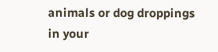animals or dog droppings in your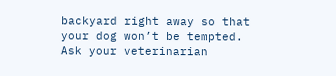backyard right away so that your dog won’t be tempted. Ask your veterinarian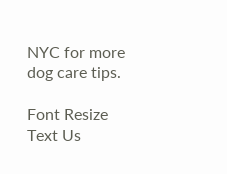NYC for more dog care tips.

Font Resize
Text Us